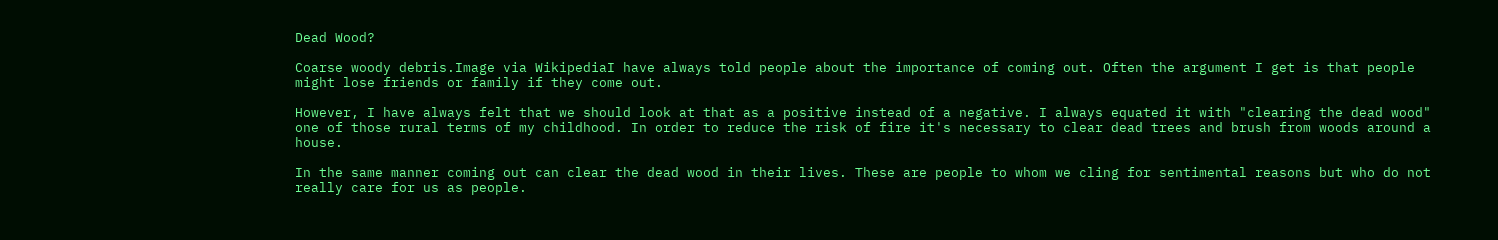Dead Wood?

Coarse woody debris.Image via WikipediaI have always told people about the importance of coming out. Often the argument I get is that people might lose friends or family if they come out.

However, I have always felt that we should look at that as a positive instead of a negative. I always equated it with "clearing the dead wood" one of those rural terms of my childhood. In order to reduce the risk of fire it's necessary to clear dead trees and brush from woods around a house.

In the same manner coming out can clear the dead wood in their lives. These are people to whom we cling for sentimental reasons but who do not really care for us as people.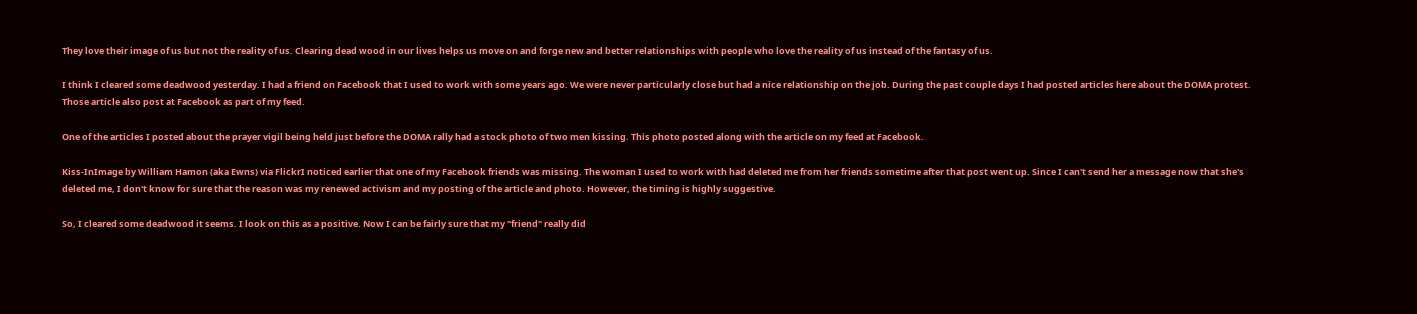They love their image of us but not the reality of us. Clearing dead wood in our lives helps us move on and forge new and better relationships with people who love the reality of us instead of the fantasy of us.

I think I cleared some deadwood yesterday. I had a friend on Facebook that I used to work with some years ago. We were never particularly close but had a nice relationship on the job. During the past couple days I had posted articles here about the DOMA protest. Those article also post at Facebook as part of my feed.

One of the articles I posted about the prayer vigil being held just before the DOMA rally had a stock photo of two men kissing. This photo posted along with the article on my feed at Facebook.

Kiss-InImage by William Hamon (aka Ewns) via FlickrI noticed earlier that one of my Facebook friends was missing. The woman I used to work with had deleted me from her friends sometime after that post went up. Since I can't send her a message now that she's deleted me, I don't know for sure that the reason was my renewed activism and my posting of the article and photo. However, the timing is highly suggestive.

So, I cleared some deadwood it seems. I look on this as a positive. Now I can be fairly sure that my "friend" really did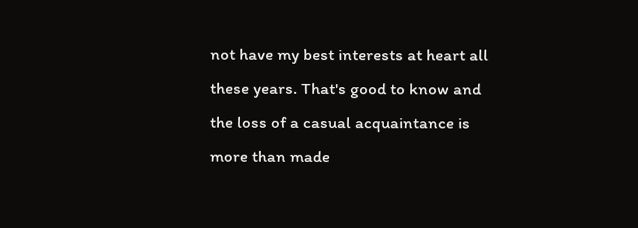not have my best interests at heart all these years. That's good to know and the loss of a casual acquaintance is more than made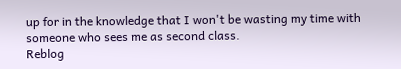up for in the knowledge that I won't be wasting my time with someone who sees me as second class.
Reblog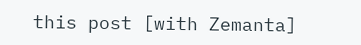this post [with Zemanta]